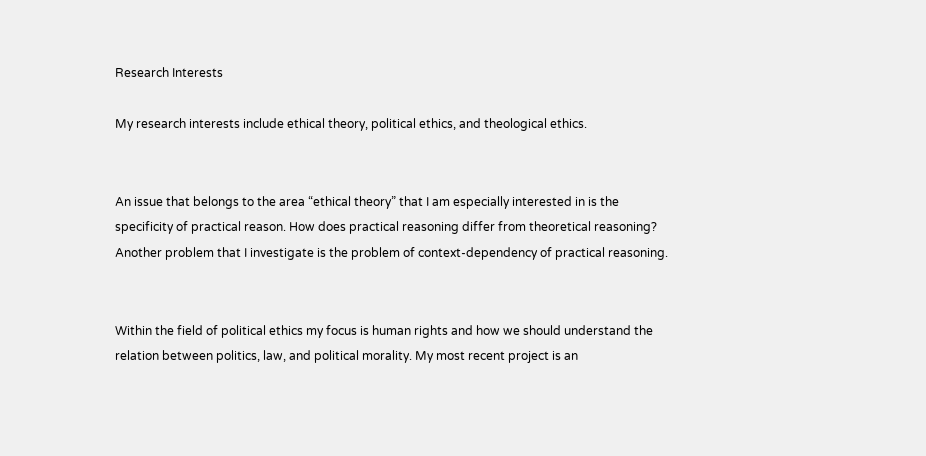Research Interests

My research interests include ethical theory, political ethics, and theological ethics.


An issue that belongs to the area “ethical theory” that I am especially interested in is the specificity of practical reason. How does practical reasoning differ from theoretical reasoning? Another problem that I investigate is the problem of context-dependency of practical reasoning.


Within the field of political ethics my focus is human rights and how we should understand the relation between politics, law, and political morality. My most recent project is an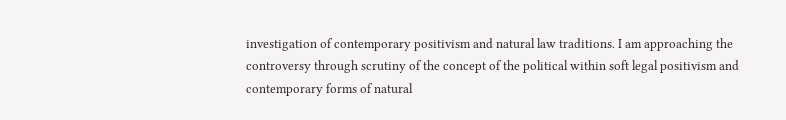investigation of contemporary positivism and natural law traditions. I am approaching the controversy through scrutiny of the concept of the political within soft legal positivism and contemporary forms of natural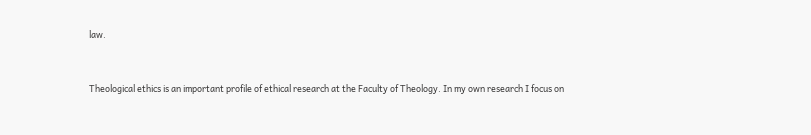law.


Theological ethics is an important profile of ethical research at the Faculty of Theology. In my own research I focus on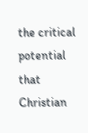the critical potential that Christian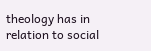theology has in relation to social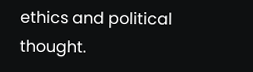ethics and political thought.